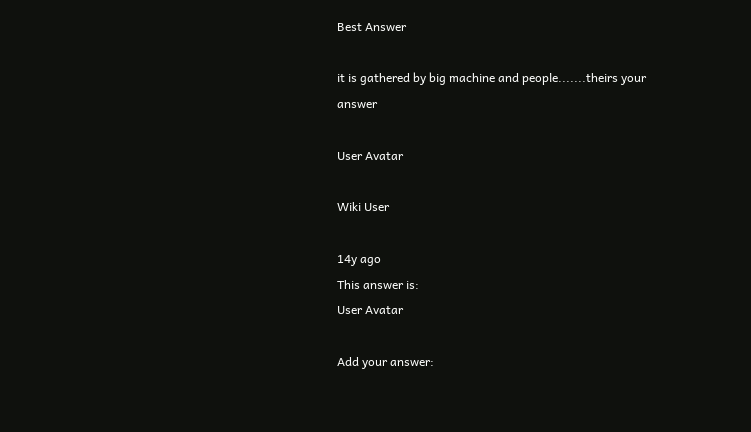Best Answer

it is gathered by big machine and people.......theirs your answer

User Avatar

Wiki User

14y ago
This answer is:
User Avatar

Add your answer: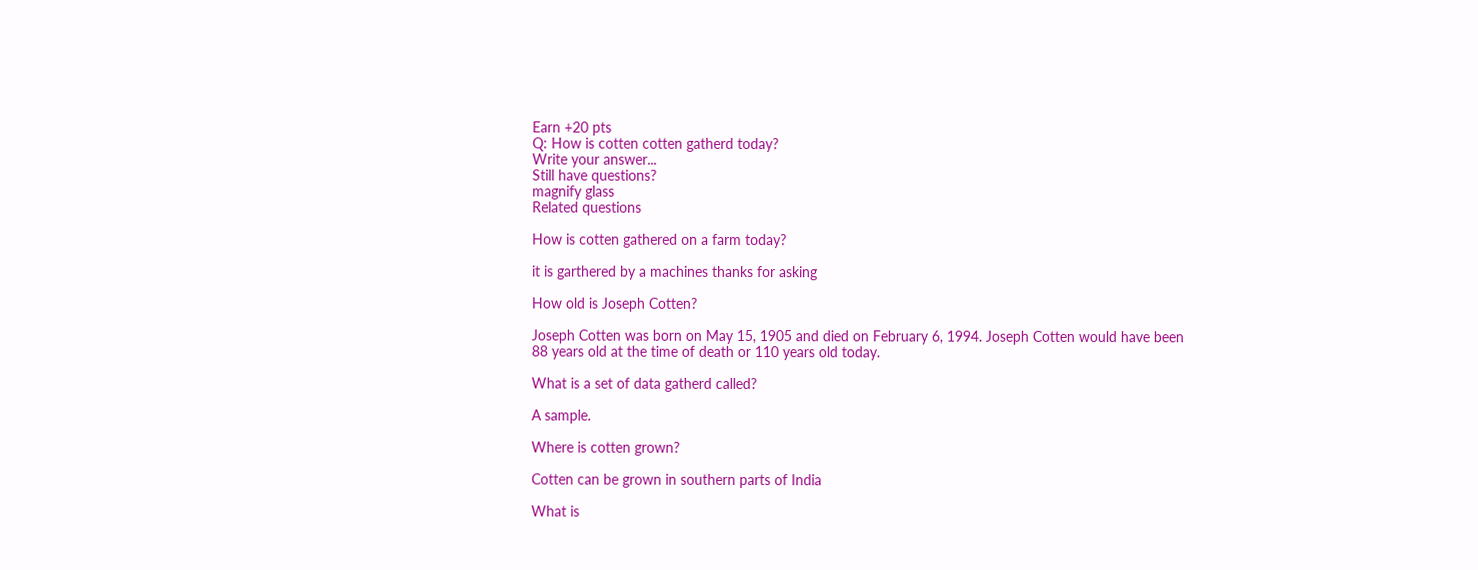Earn +20 pts
Q: How is cotten cotten gatherd today?
Write your answer...
Still have questions?
magnify glass
Related questions

How is cotten gathered on a farm today?

it is garthered by a machines thanks for asking

How old is Joseph Cotten?

Joseph Cotten was born on May 15, 1905 and died on February 6, 1994. Joseph Cotten would have been 88 years old at the time of death or 110 years old today.

What is a set of data gatherd called?

A sample.

Where is cotten grown?

Cotten can be grown in southern parts of India

What is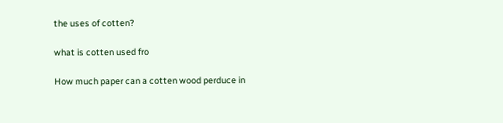the uses of cotten?

what is cotten used fro

How much paper can a cotten wood perduce in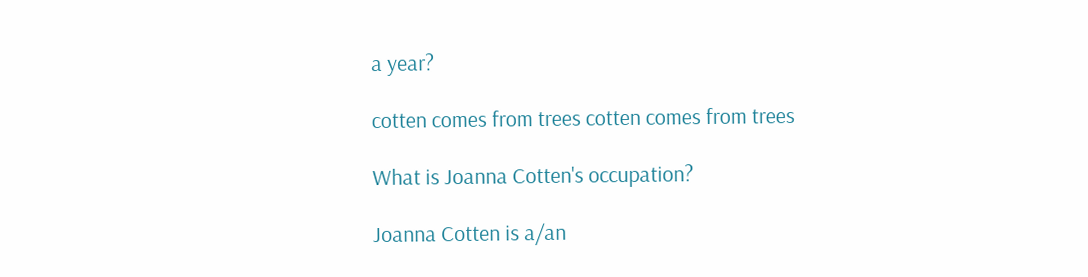a year?

cotten comes from trees cotten comes from trees

What is Joanna Cotten's occupation?

Joanna Cotten is a/an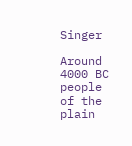Singer

Around 4000 BC people of the plain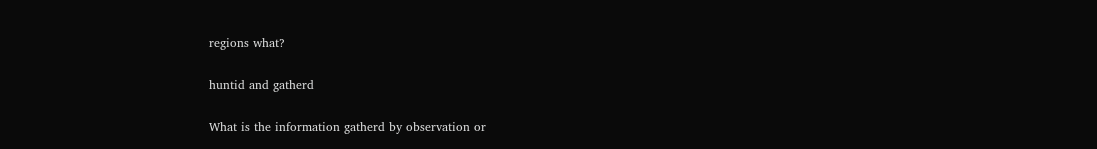regions what?

huntid and gatherd

What is the information gatherd by observation or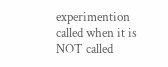experimention called when it is NOT called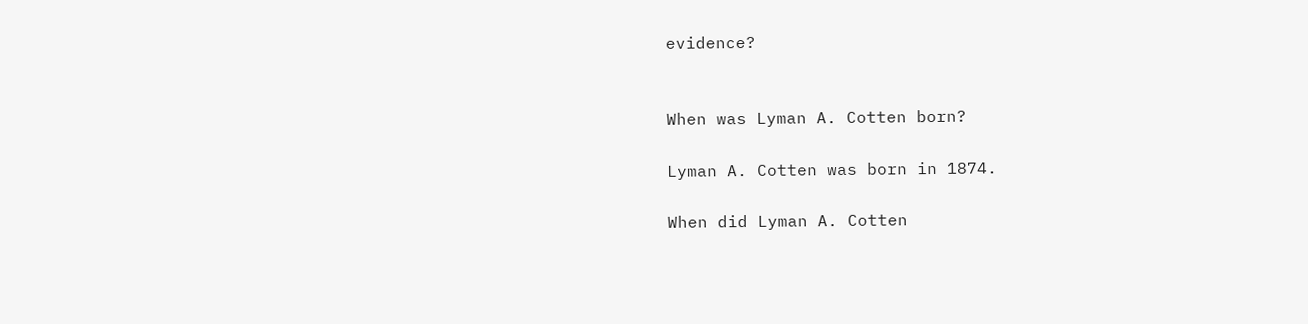evidence?


When was Lyman A. Cotten born?

Lyman A. Cotten was born in 1874.

When did Lyman A. Cotten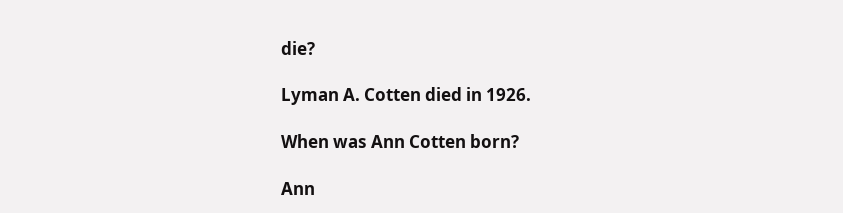die?

Lyman A. Cotten died in 1926.

When was Ann Cotten born?

Ann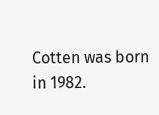Cotten was born in 1982.